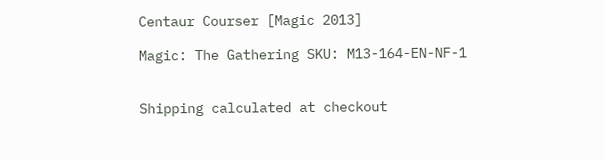Centaur Courser [Magic 2013]

Magic: The Gathering SKU: M13-164-EN-NF-1


Shipping calculated at checkout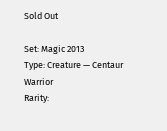Sold Out

Set: Magic 2013
Type: Creature — Centaur Warrior
Rarity: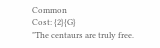Common
Cost: {2}{G}
"The centaurs are truly free.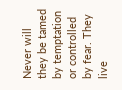Never will they be tamed by temptation or controlled by fear. They live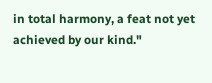in total harmony, a feat not yet achieved by our kind."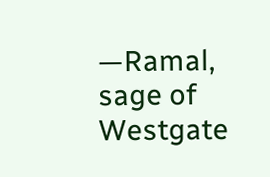—Ramal, sage of Westgate